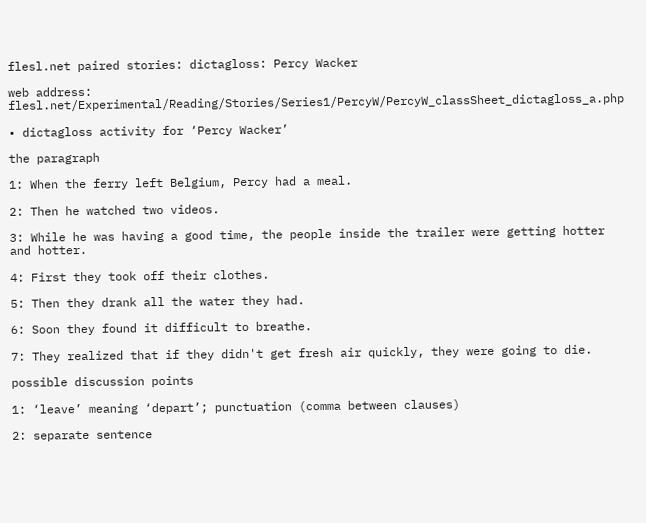flesl.net paired stories: dictagloss: Percy Wacker

web address: flesl.net/Experimental/Reading/Stories/Series1/PercyW/PercyW_classSheet_dictagloss_a.php

• dictagloss activity for ‘Percy Wacker’

the paragraph

1: When the ferry left Belgium, Percy had a meal.

2: Then he watched two videos.

3: While he was having a good time, the people inside the trailer were getting hotter and hotter.

4: First they took off their clothes.

5: Then they drank all the water they had.

6: Soon they found it difficult to breathe.

7: They realized that if they didn't get fresh air quickly, they were going to die.

possible discussion points

1: ‘leave’ meaning ‘depart’; punctuation (comma between clauses)

2: separate sentence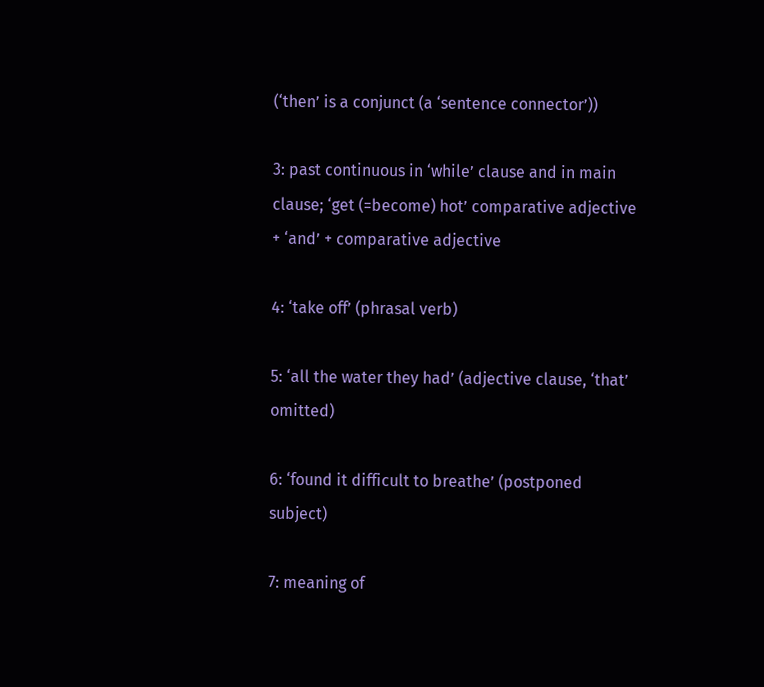(‘then’ is a conjunct (a ‘sentence connector’))

3: past continuous in ‘while’ clause and in main clause; ‘get (=become) hot’ comparative adjective + ‘and’ + comparative adjective

4: ‘take off’ (phrasal verb)

5: ‘all the water they had’ (adjective clause, ‘that’ omitted)

6: ‘found it difficult to breathe’ (postponed subject)

7: meaning of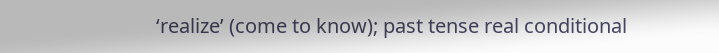‘realize’ (come to know); past tense real conditional